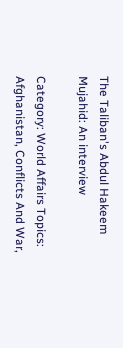The Taliban's Abdul Hakeem Mujahid: An interview

Category: World Affairs Topics: Afghanistan, Conflicts And War,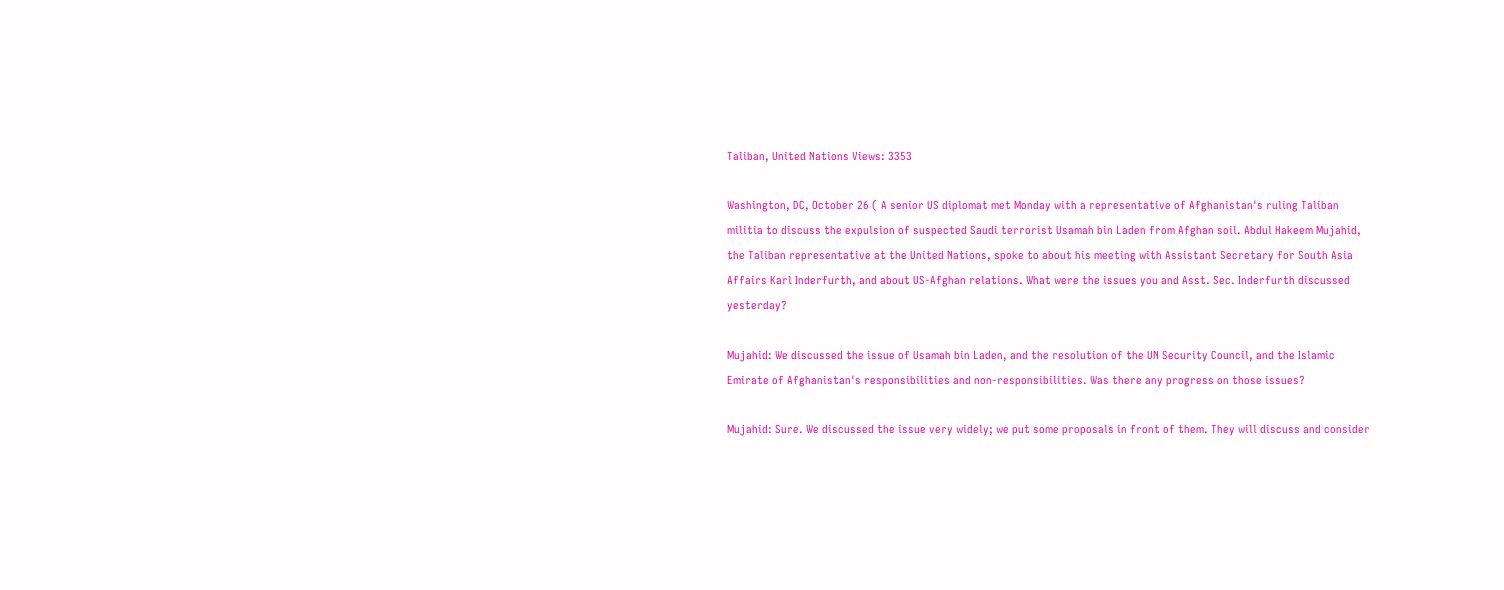Taliban, United Nations Views: 3353

Washington, DC, October 26 ( A senior US diplomat met Monday with a representative of Afghanistan's ruling Taliban militia to discuss the expulsion of suspected Saudi terrorist Usamah bin Laden from Afghan soil. Abdul Hakeem Mujahid, the Taliban representative at the United Nations, spoke to about his meeting with Assistant Secretary for South Asia Affairs Karl Inderfurth, and about US-Afghan relations. What were the issues you and Asst. Sec. Inderfurth discussed yesterday?

Mujahid: We discussed the issue of Usamah bin Laden, and the resolution of the UN Security Council, and the Islamic Emirate of Afghanistan's responsibilities and non-responsibilities. Was there any progress on those issues?

Mujahid: Sure. We discussed the issue very widely; we put some proposals in front of them. They will discuss and consider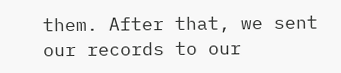them. After that, we sent our records to our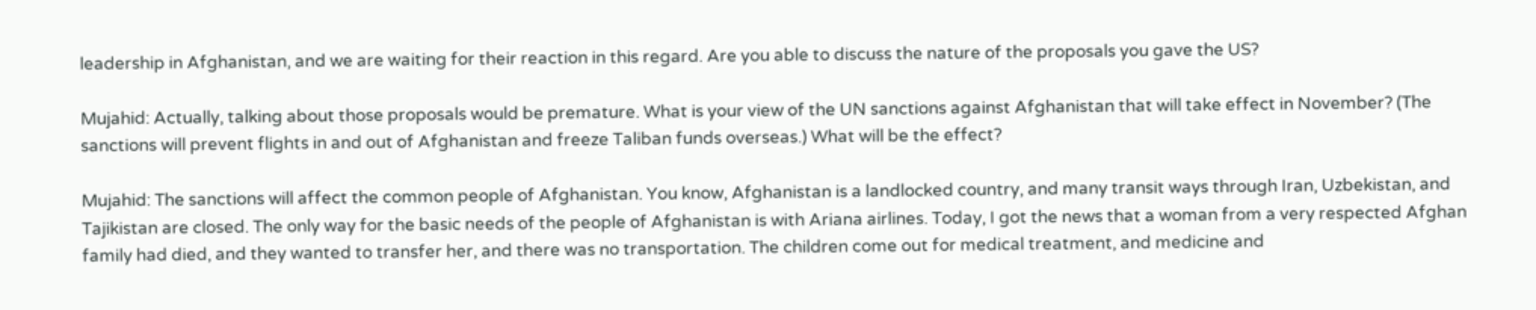leadership in Afghanistan, and we are waiting for their reaction in this regard. Are you able to discuss the nature of the proposals you gave the US?

Mujahid: Actually, talking about those proposals would be premature. What is your view of the UN sanctions against Afghanistan that will take effect in November? (The sanctions will prevent flights in and out of Afghanistan and freeze Taliban funds overseas.) What will be the effect?

Mujahid: The sanctions will affect the common people of Afghanistan. You know, Afghanistan is a landlocked country, and many transit ways through Iran, Uzbekistan, and Tajikistan are closed. The only way for the basic needs of the people of Afghanistan is with Ariana airlines. Today, I got the news that a woman from a very respected Afghan family had died, and they wanted to transfer her, and there was no transportation. The children come out for medical treatment, and medicine and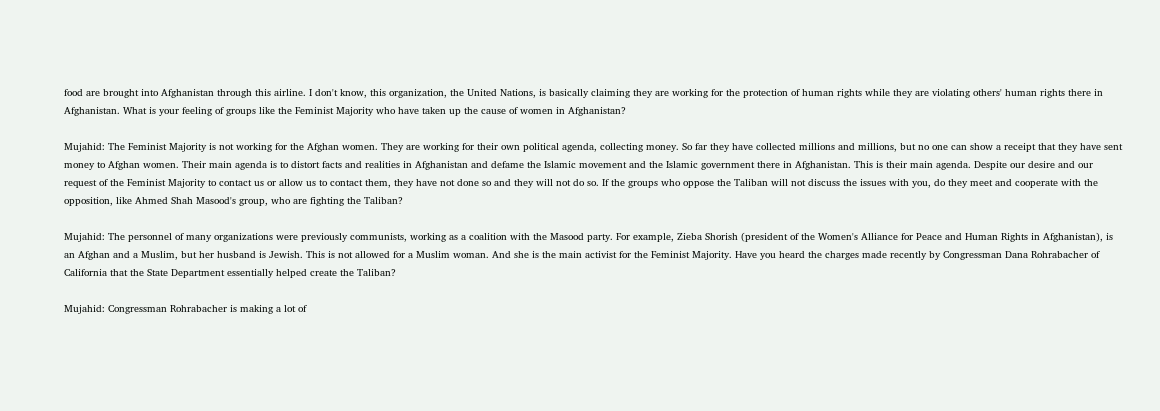food are brought into Afghanistan through this airline. I don't know, this organization, the United Nations, is basically claiming they are working for the protection of human rights while they are violating others' human rights there in Afghanistan. What is your feeling of groups like the Feminist Majority who have taken up the cause of women in Afghanistan?

Mujahid: The Feminist Majority is not working for the Afghan women. They are working for their own political agenda, collecting money. So far they have collected millions and millions, but no one can show a receipt that they have sent money to Afghan women. Their main agenda is to distort facts and realities in Afghanistan and defame the Islamic movement and the Islamic government there in Afghanistan. This is their main agenda. Despite our desire and our request of the Feminist Majority to contact us or allow us to contact them, they have not done so and they will not do so. If the groups who oppose the Taliban will not discuss the issues with you, do they meet and cooperate with the opposition, like Ahmed Shah Masood's group, who are fighting the Taliban?

Mujahid: The personnel of many organizations were previously communists, working as a coalition with the Masood party. For example, Zieba Shorish (president of the Women's Alliance for Peace and Human Rights in Afghanistan), is an Afghan and a Muslim, but her husband is Jewish. This is not allowed for a Muslim woman. And she is the main activist for the Feminist Majority. Have you heard the charges made recently by Congressman Dana Rohrabacher of California that the State Department essentially helped create the Taliban?

Mujahid: Congressman Rohrabacher is making a lot of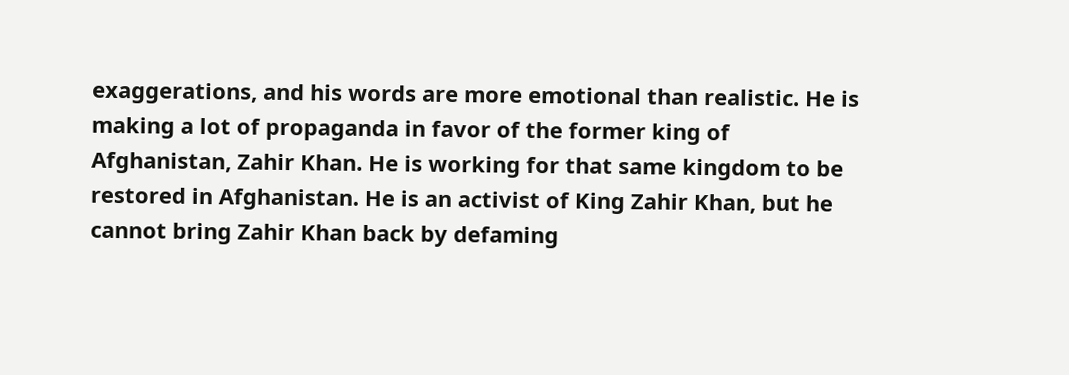exaggerations, and his words are more emotional than realistic. He is making a lot of propaganda in favor of the former king of Afghanistan, Zahir Khan. He is working for that same kingdom to be restored in Afghanistan. He is an activist of King Zahir Khan, but he cannot bring Zahir Khan back by defaming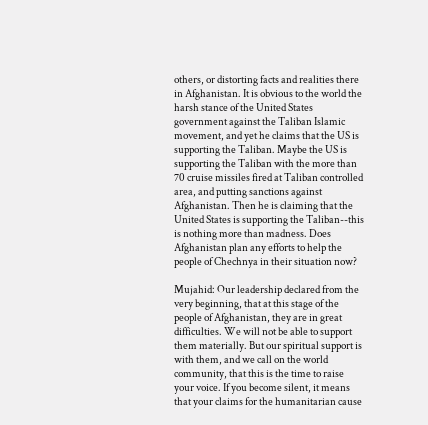others, or distorting facts and realities there in Afghanistan. It is obvious to the world the harsh stance of the United States government against the Taliban Islamic movement, and yet he claims that the US is supporting the Taliban. Maybe the US is supporting the Taliban with the more than 70 cruise missiles fired at Taliban controlled area, and putting sanctions against Afghanistan. Then he is claiming that the United States is supporting the Taliban--this is nothing more than madness. Does Afghanistan plan any efforts to help the people of Chechnya in their situation now?

Mujahid: Our leadership declared from the very beginning, that at this stage of the people of Afghanistan, they are in great difficulties. We will not be able to support them materially. But our spiritual support is with them, and we call on the world community, that this is the time to raise your voice. If you become silent, it means that your claims for the humanitarian cause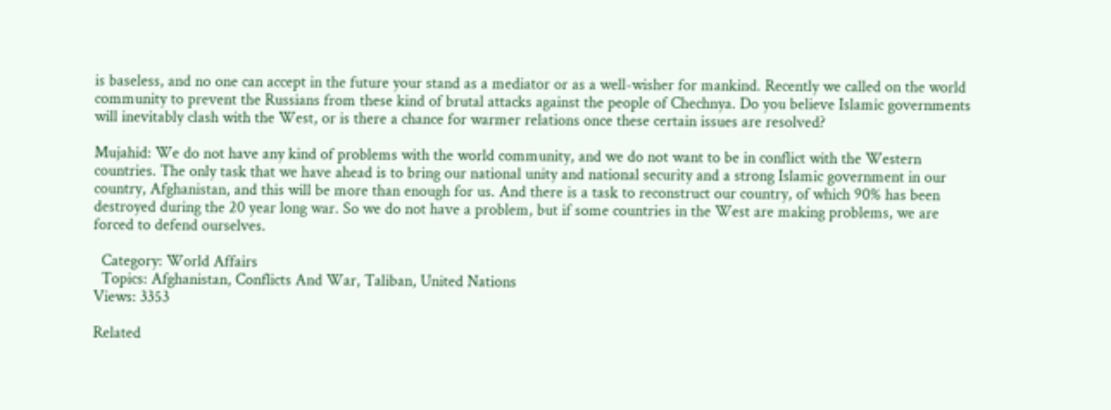is baseless, and no one can accept in the future your stand as a mediator or as a well-wisher for mankind. Recently we called on the world community to prevent the Russians from these kind of brutal attacks against the people of Chechnya. Do you believe Islamic governments will inevitably clash with the West, or is there a chance for warmer relations once these certain issues are resolved?

Mujahid: We do not have any kind of problems with the world community, and we do not want to be in conflict with the Western countries. The only task that we have ahead is to bring our national unity and national security and a strong Islamic government in our country, Afghanistan, and this will be more than enough for us. And there is a task to reconstruct our country, of which 90% has been destroyed during the 20 year long war. So we do not have a problem, but if some countries in the West are making problems, we are forced to defend ourselves.

  Category: World Affairs
  Topics: Afghanistan, Conflicts And War, Taliban, United Nations
Views: 3353

Related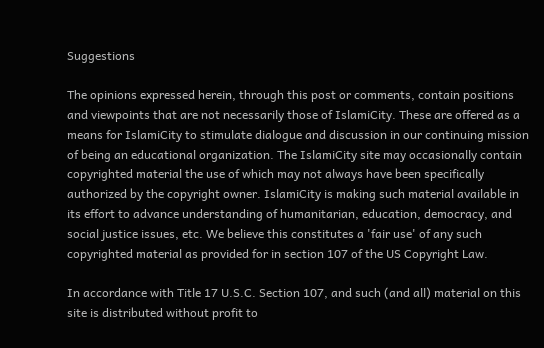Suggestions

The opinions expressed herein, through this post or comments, contain positions and viewpoints that are not necessarily those of IslamiCity. These are offered as a means for IslamiCity to stimulate dialogue and discussion in our continuing mission of being an educational organization. The IslamiCity site may occasionally contain copyrighted material the use of which may not always have been specifically authorized by the copyright owner. IslamiCity is making such material available in its effort to advance understanding of humanitarian, education, democracy, and social justice issues, etc. We believe this constitutes a 'fair use' of any such copyrighted material as provided for in section 107 of the US Copyright Law.

In accordance with Title 17 U.S.C. Section 107, and such (and all) material on this site is distributed without profit to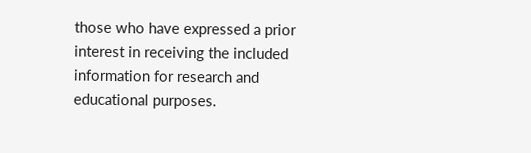those who have expressed a prior interest in receiving the included information for research and educational purposes.